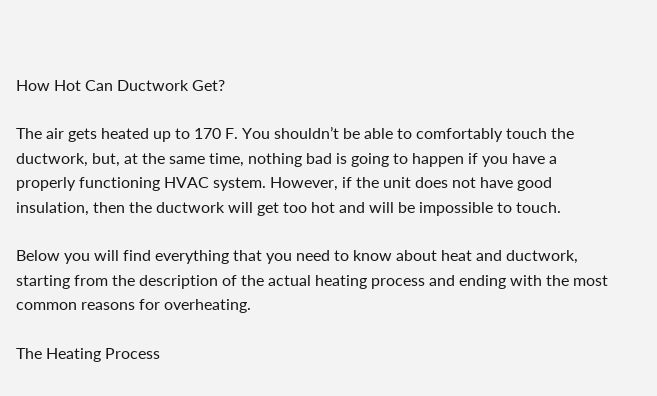How Hot Can Ductwork Get?

The air gets heated up to 170 F. You shouldn’t be able to comfortably touch the ductwork, but, at the same time, nothing bad is going to happen if you have a properly functioning HVAC system. However, if the unit does not have good insulation, then the ductwork will get too hot and will be impossible to touch.

Below you will find everything that you need to know about heat and ductwork, starting from the description of the actual heating process and ending with the most common reasons for overheating.

The Heating Process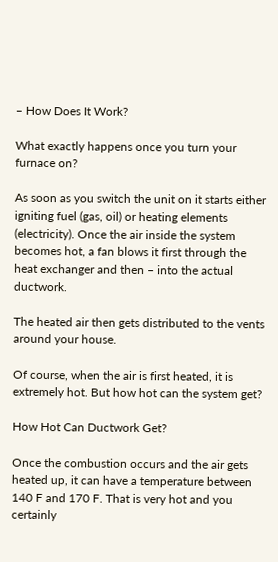– How Does It Work?

What exactly happens once you turn your furnace on?

As soon as you switch the unit on it starts either igniting fuel (gas, oil) or heating elements (electricity). Once the air inside the system becomes hot, a fan blows it first through the heat exchanger and then – into the actual ductwork.

The heated air then gets distributed to the vents around your house.

Of course, when the air is first heated, it is extremely hot. But how hot can the system get?

How Hot Can Ductwork Get?

Once the combustion occurs and the air gets heated up, it can have a temperature between 140 F and 170 F. That is very hot and you certainly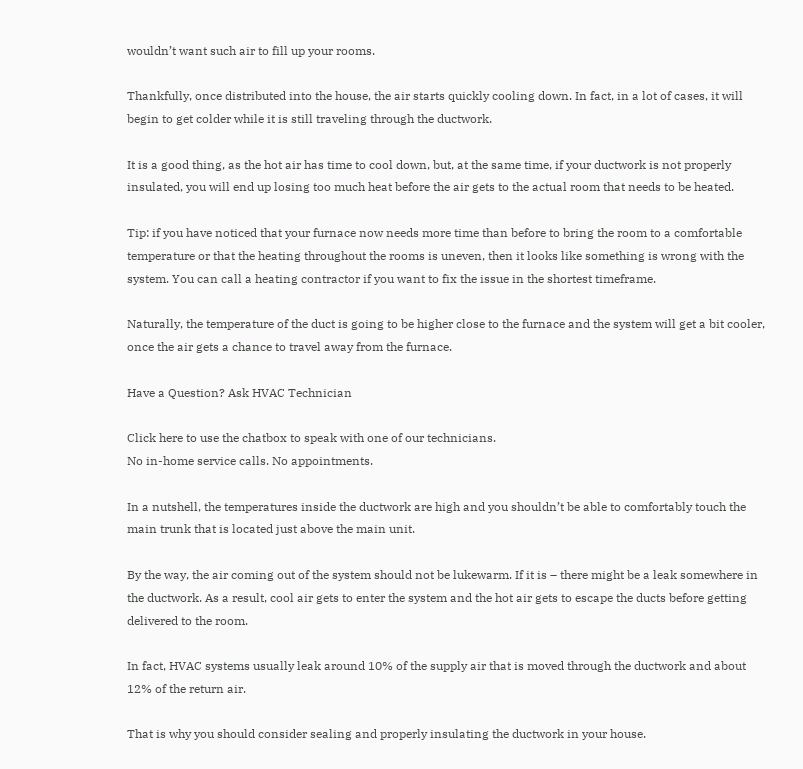wouldn’t want such air to fill up your rooms.

Thankfully, once distributed into the house, the air starts quickly cooling down. In fact, in a lot of cases, it will begin to get colder while it is still traveling through the ductwork.

It is a good thing, as the hot air has time to cool down, but, at the same time, if your ductwork is not properly insulated, you will end up losing too much heat before the air gets to the actual room that needs to be heated.

Tip: if you have noticed that your furnace now needs more time than before to bring the room to a comfortable temperature or that the heating throughout the rooms is uneven, then it looks like something is wrong with the system. You can call a heating contractor if you want to fix the issue in the shortest timeframe.

Naturally, the temperature of the duct is going to be higher close to the furnace and the system will get a bit cooler, once the air gets a chance to travel away from the furnace.

Have a Question? Ask HVAC Technician

Click here to use the chatbox to speak with one of our technicians.
No in-home service calls. No appointments.

In a nutshell, the temperatures inside the ductwork are high and you shouldn’t be able to comfortably touch the main trunk that is located just above the main unit.

By the way, the air coming out of the system should not be lukewarm. If it is – there might be a leak somewhere in the ductwork. As a result, cool air gets to enter the system and the hot air gets to escape the ducts before getting delivered to the room.

In fact, HVAC systems usually leak around 10% of the supply air that is moved through the ductwork and about 12% of the return air.

That is why you should consider sealing and properly insulating the ductwork in your house.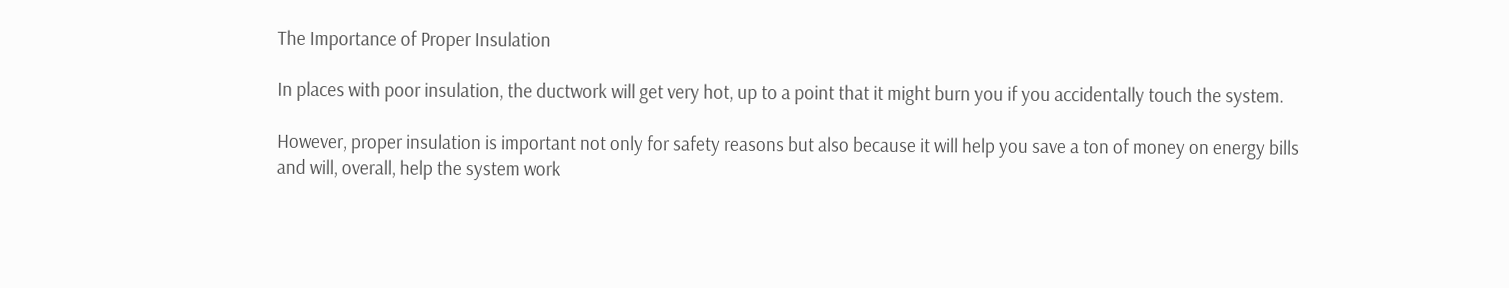The Importance of Proper Insulation

In places with poor insulation, the ductwork will get very hot, up to a point that it might burn you if you accidentally touch the system.

However, proper insulation is important not only for safety reasons but also because it will help you save a ton of money on energy bills and will, overall, help the system work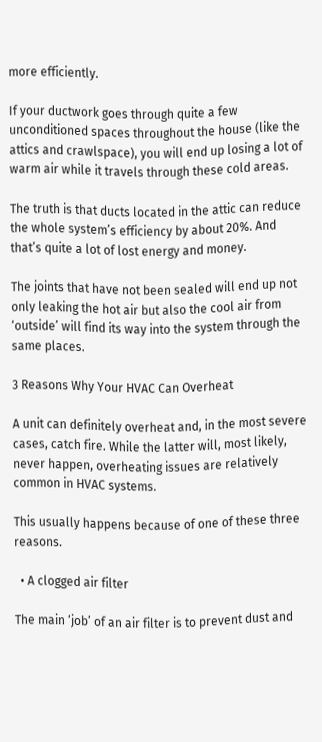more efficiently.

If your ductwork goes through quite a few unconditioned spaces throughout the house (like the attics and crawlspace), you will end up losing a lot of warm air while it travels through these cold areas.

The truth is that ducts located in the attic can reduce the whole system’s efficiency by about 20%. And that’s quite a lot of lost energy and money.

The joints that have not been sealed will end up not only leaking the hot air but also the cool air from ‘outside’ will find its way into the system through the same places.

3 Reasons Why Your HVAC Can Overheat

A unit can definitely overheat and, in the most severe cases, catch fire. While the latter will, most likely, never happen, overheating issues are relatively common in HVAC systems.

This usually happens because of one of these three reasons.

  • A clogged air filter

The main ‘job’ of an air filter is to prevent dust and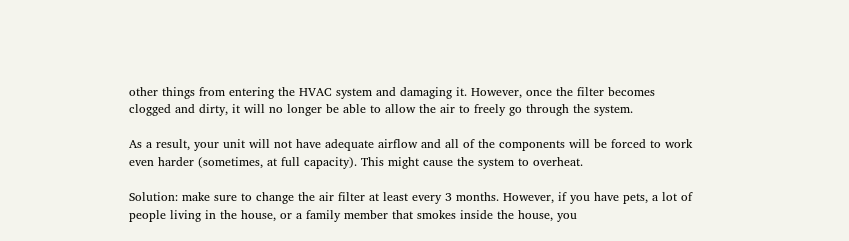other things from entering the HVAC system and damaging it. However, once the filter becomes clogged and dirty, it will no longer be able to allow the air to freely go through the system.

As a result, your unit will not have adequate airflow and all of the components will be forced to work even harder (sometimes, at full capacity). This might cause the system to overheat.

Solution: make sure to change the air filter at least every 3 months. However, if you have pets, a lot of people living in the house, or a family member that smokes inside the house, you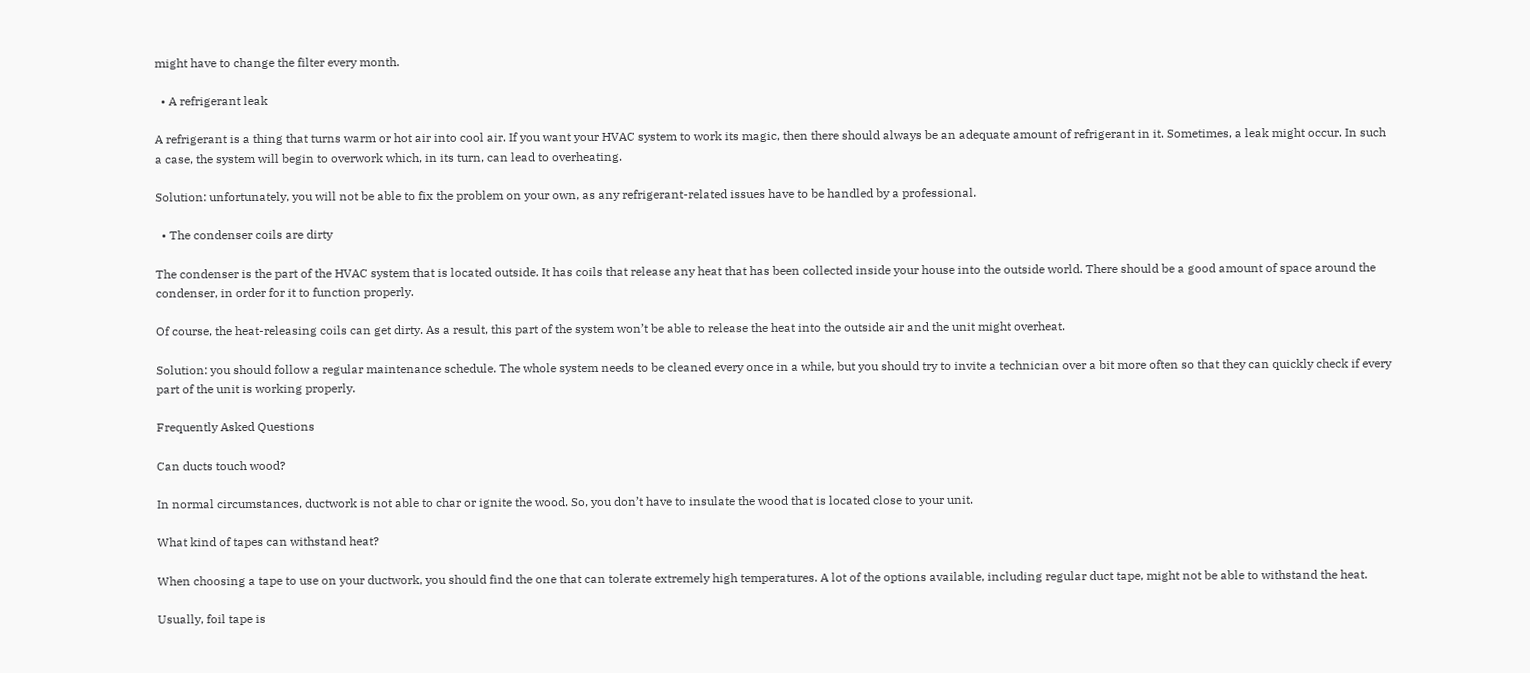might have to change the filter every month.

  • A refrigerant leak

A refrigerant is a thing that turns warm or hot air into cool air. If you want your HVAC system to work its magic, then there should always be an adequate amount of refrigerant in it. Sometimes, a leak might occur. In such a case, the system will begin to overwork which, in its turn, can lead to overheating.

Solution: unfortunately, you will not be able to fix the problem on your own, as any refrigerant-related issues have to be handled by a professional.

  • The condenser coils are dirty

The condenser is the part of the HVAC system that is located outside. It has coils that release any heat that has been collected inside your house into the outside world. There should be a good amount of space around the condenser, in order for it to function properly.

Of course, the heat-releasing coils can get dirty. As a result, this part of the system won’t be able to release the heat into the outside air and the unit might overheat.

Solution: you should follow a regular maintenance schedule. The whole system needs to be cleaned every once in a while, but you should try to invite a technician over a bit more often so that they can quickly check if every part of the unit is working properly.

Frequently Asked Questions

Can ducts touch wood?

In normal circumstances, ductwork is not able to char or ignite the wood. So, you don’t have to insulate the wood that is located close to your unit.

What kind of tapes can withstand heat?

When choosing a tape to use on your ductwork, you should find the one that can tolerate extremely high temperatures. A lot of the options available, including regular duct tape, might not be able to withstand the heat.

Usually, foil tape is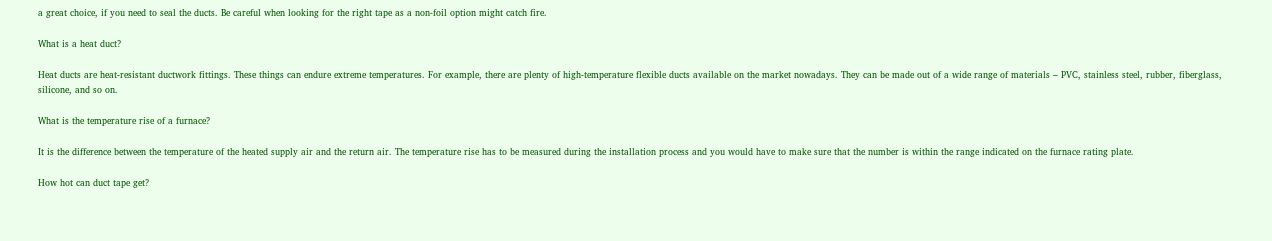a great choice, if you need to seal the ducts. Be careful when looking for the right tape as a non-foil option might catch fire.

What is a heat duct?

Heat ducts are heat-resistant ductwork fittings. These things can endure extreme temperatures. For example, there are plenty of high-temperature flexible ducts available on the market nowadays. They can be made out of a wide range of materials – PVC, stainless steel, rubber, fiberglass, silicone, and so on.

What is the temperature rise of a furnace?

It is the difference between the temperature of the heated supply air and the return air. The temperature rise has to be measured during the installation process and you would have to make sure that the number is within the range indicated on the furnace rating plate.

How hot can duct tape get?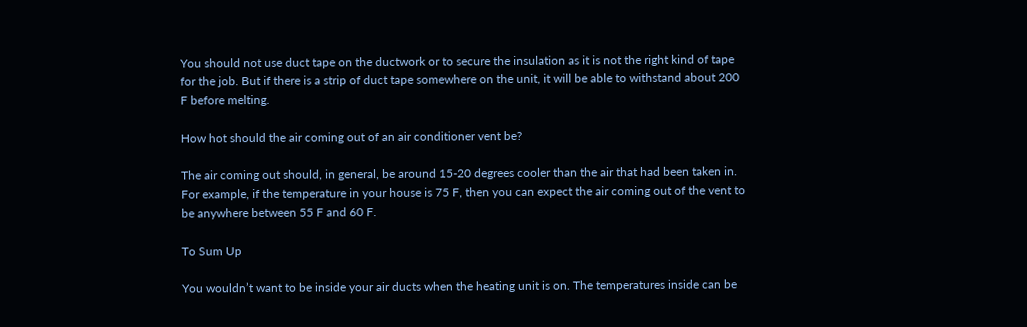You should not use duct tape on the ductwork or to secure the insulation as it is not the right kind of tape for the job. But if there is a strip of duct tape somewhere on the unit, it will be able to withstand about 200 F before melting.

How hot should the air coming out of an air conditioner vent be?

The air coming out should, in general, be around 15-20 degrees cooler than the air that had been taken in. For example, if the temperature in your house is 75 F, then you can expect the air coming out of the vent to be anywhere between 55 F and 60 F.

To Sum Up

You wouldn’t want to be inside your air ducts when the heating unit is on. The temperatures inside can be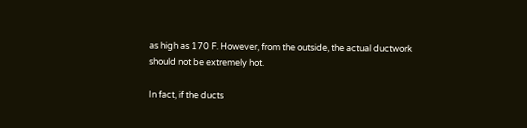as high as 170 F. However, from the outside, the actual ductwork should not be extremely hot.

In fact, if the ducts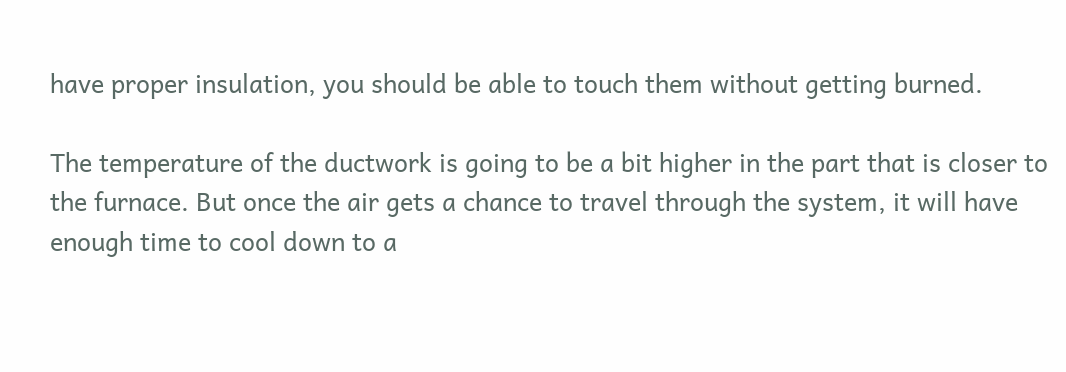have proper insulation, you should be able to touch them without getting burned.

The temperature of the ductwork is going to be a bit higher in the part that is closer to the furnace. But once the air gets a chance to travel through the system, it will have enough time to cool down to a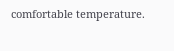comfortable temperature.